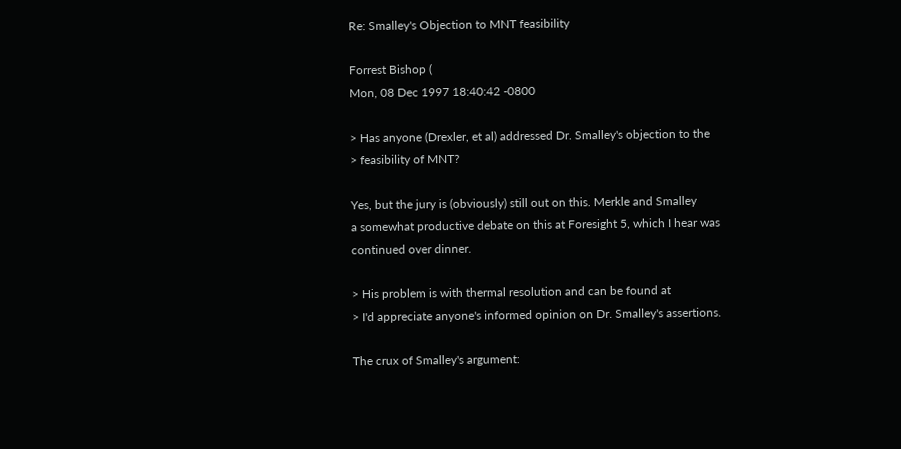Re: Smalley's Objection to MNT feasibility

Forrest Bishop (
Mon, 08 Dec 1997 18:40:42 -0800

> Has anyone (Drexler, et al) addressed Dr. Smalley's objection to the
> feasibility of MNT?

Yes, but the jury is (obviously) still out on this. Merkle and Smalley
a somewhat productive debate on this at Foresight 5, which I hear was
continued over dinner.

> His problem is with thermal resolution and can be found at
> I'd appreciate anyone's informed opinion on Dr. Smalley's assertions.

The crux of Smalley's argument: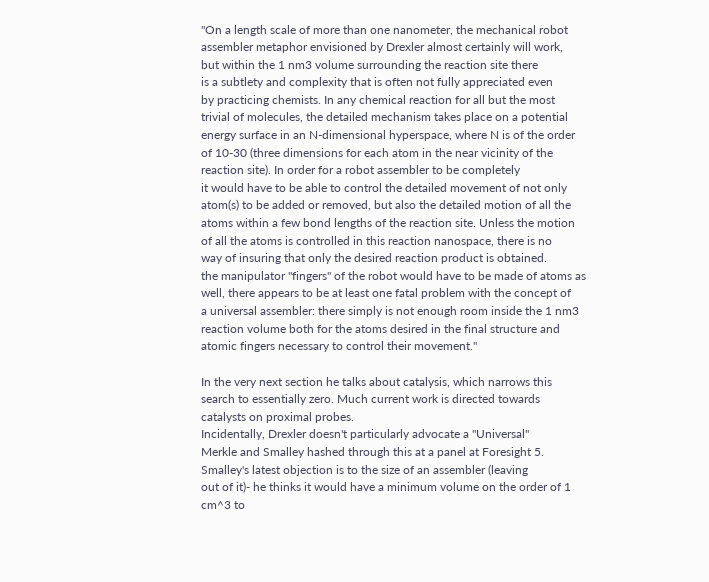"On a length scale of more than one nanometer, the mechanical robot
assembler metaphor envisioned by Drexler almost certainly will work,
but within the 1 nm3 volume surrounding the reaction site there
is a subtlety and complexity that is often not fully appreciated even
by practicing chemists. In any chemical reaction for all but the most
trivial of molecules, the detailed mechanism takes place on a potential
energy surface in an N-dimensional hyperspace, where N is of the order
of 10-30 (three dimensions for each atom in the near vicinity of the
reaction site). In order for a robot assembler to be completely
it would have to be able to control the detailed movement of not only
atom(s) to be added or removed, but also the detailed motion of all the
atoms within a few bond lengths of the reaction site. Unless the motion
of all the atoms is controlled in this reaction nanospace, there is no
way of insuring that only the desired reaction product is obtained.
the manipulator "fingers" of the robot would have to be made of atoms as
well, there appears to be at least one fatal problem with the concept of
a universal assembler: there simply is not enough room inside the 1 nm3
reaction volume both for the atoms desired in the final structure and
atomic fingers necessary to control their movement."

In the very next section he talks about catalysis, which narrows this
search to essentially zero. Much current work is directed towards
catalysts on proximal probes.
Incidentally, Drexler doesn't particularly advocate a "Universal"
Merkle and Smalley hashed through this at a panel at Foresight 5.
Smalley's latest objection is to the size of an assembler (leaving
out of it)- he thinks it would have a minimum volume on the order of 1
cm^3 to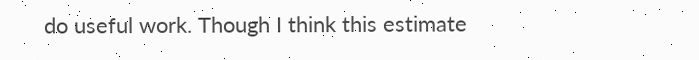do useful work. Though I think this estimate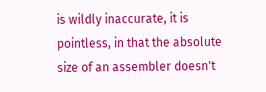is wildly inaccurate, it is
pointless, in that the absolute size of an assembler doesn't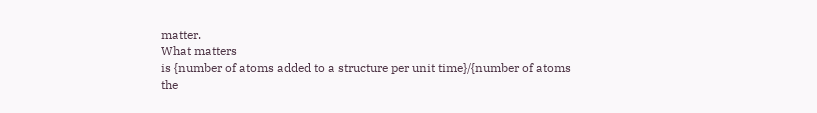matter.
What matters
is {number of atoms added to a structure per unit time}/{number of atoms
the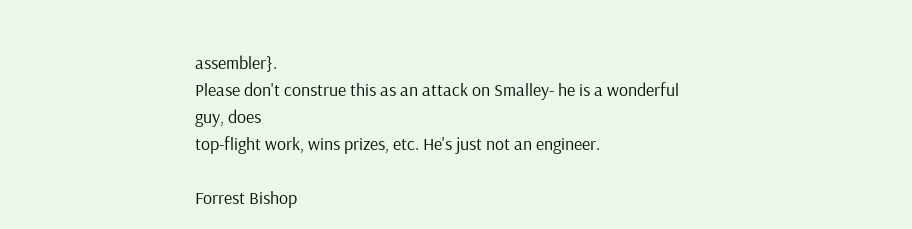assembler}.
Please don't construe this as an attack on Smalley- he is a wonderful
guy, does
top-flight work, wins prizes, etc. He's just not an engineer.

Forrest Bishop